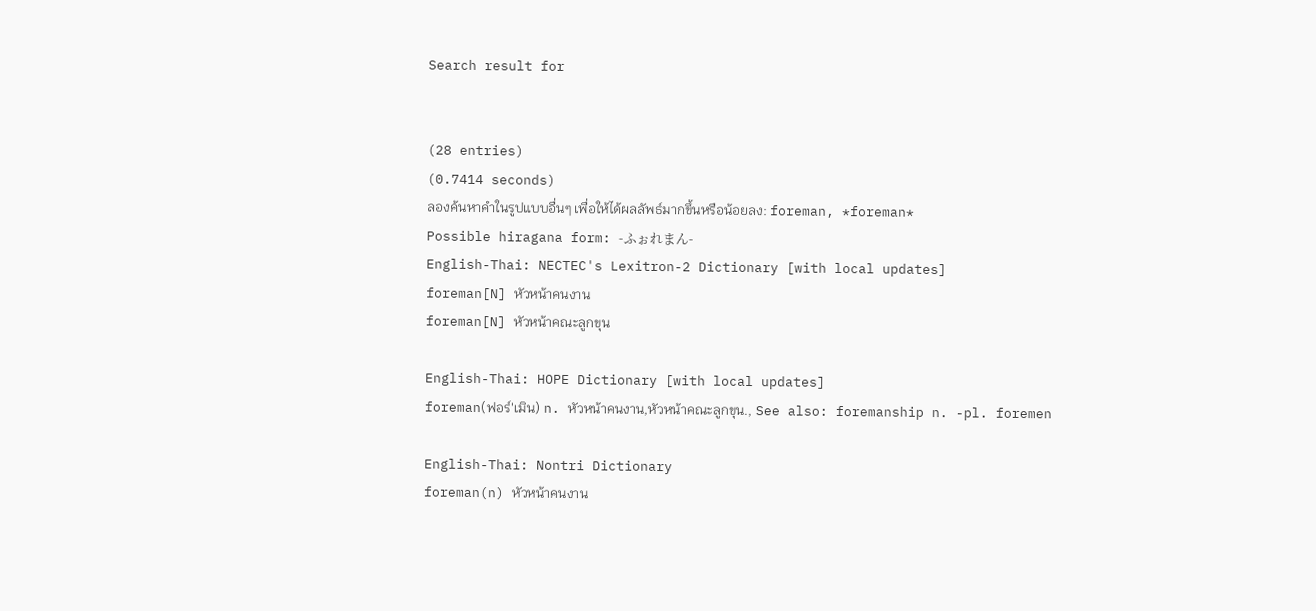Search result for


(28 entries)
(0.7414 seconds)
ลองค้นหาคำในรูปแบบอื่นๆ เพื่อให้ได้ผลลัพธ์มากขึ้นหรือน้อยลง: foreman, *foreman*
Possible hiragana form: -ふぉれまん-
English-Thai: NECTEC's Lexitron-2 Dictionary [with local updates]
foreman[N] หัวหน้าคนงาน
foreman[N] หัวหน้าคณะลูกขุน

English-Thai: HOPE Dictionary [with local updates]
foreman(ฟอร์'เมิน) n. หัวหน้าคนงาน,หัวหน้าคณะลูกขุน., See also: foremanship n. -pl. foremen

English-Thai: Nontri Dictionary
foreman(n) หัวหน้าคนงาน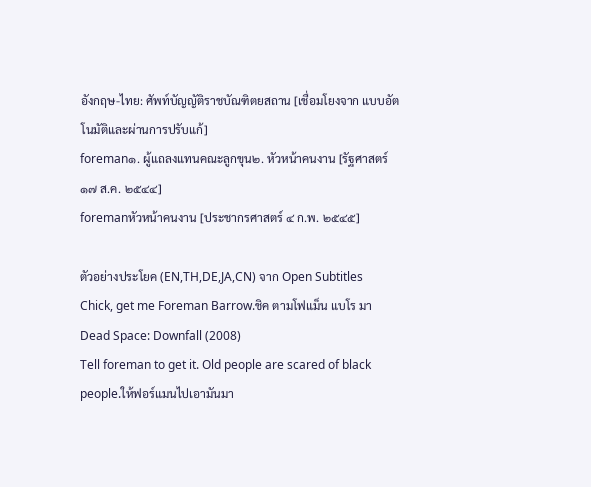อังกฤษ-ไทย: ศัพท์บัญญัติราชบัณฑิตยสถาน [เชื่อมโยงจาก แบบอัตโนมัติและผ่านการปรับแก้]
foreman๑. ผู้แถลงแทนคณะลูกขุน๒. หัวหน้าคนงาน [รัฐศาสตร์ ๑๗ ส.ค. ๒๕๔๔]
foremanหัวหน้าคนงาน [ประชากรศาสตร์ ๔ ก.พ. ๒๕๔๕]

ตัวอย่างประโยค (EN,TH,DE,JA,CN) จาก Open Subtitles
Chick, get me Foreman Barrow.ชิค ตามโฟแม็น แบโร มา Dead Space: Downfall (2008)
Tell foreman to get it. Old people are scared of black people.ให้ฟอร์แมนไปเอามันมา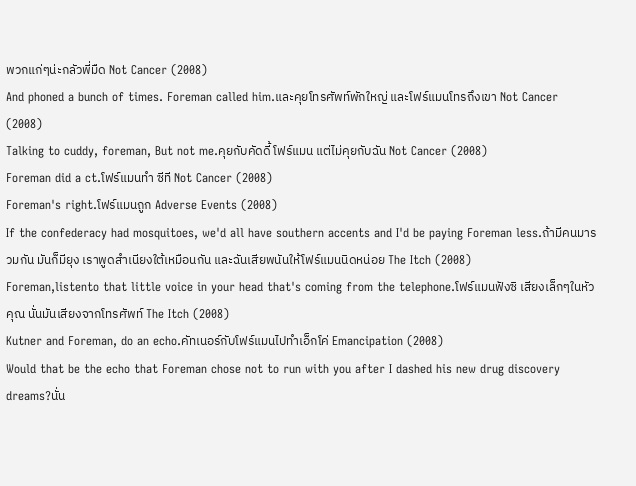พวกแก่ๆน่ะกลัวพี่มืด Not Cancer (2008)
And phoned a bunch of times. Foreman called him.และคุยโทรศัพท์พักใหญ่ และโฟร์แมนโทรถึงเขา Not Cancer (2008)
Talking to cuddy, foreman, But not me.คุยกับคัดดี้ โฟร์แมน แต่ไม่คุยกับฉัน Not Cancer (2008)
Foreman did a ct.โฟร์แมนทำ ซีที Not Cancer (2008)
Foreman's right.โฟร์แมนถูก Adverse Events (2008)
If the confederacy had mosquitoes, we'd all have southern accents and I'd be paying Foreman less.ถ้ามีคนมารวมกัน มันก็มียุง เราพูดสำเนียงใต้เหมือนกัน และฉันเสียพนันให้โฟร์แมนนิดหน่อย The Itch (2008)
Foreman,listento that little voice in your head that's coming from the telephone.โฟร์แมนฟังซิ เสียงเล็กๆในหัวคุณ นั่นมันเสียงจากโทรศัพท์ The Itch (2008)
Kutner and Foreman, do an echo.คัทเนอร์กับโฟร์แมนไปทำเอ็กโค่ Emancipation (2008)
Would that be the echo that Foreman chose not to run with you after I dashed his new drug discovery dreams?นั่น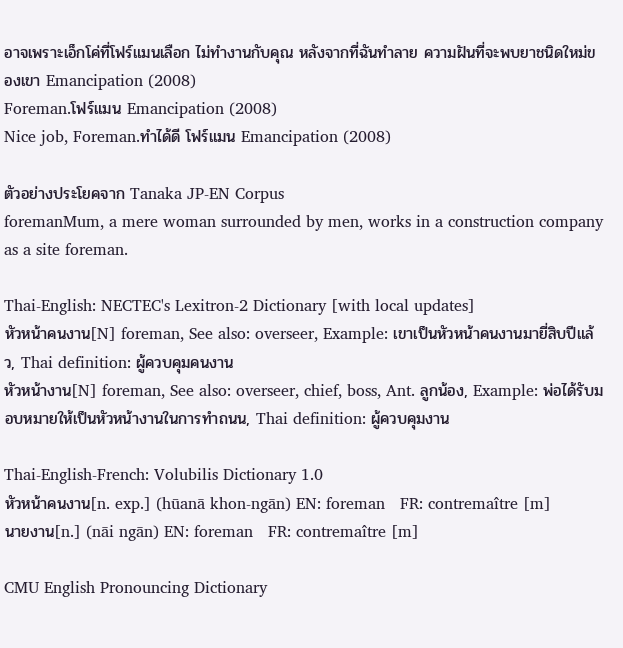อาจเพราะเอ็กโค่ที่โฟร์แมนเลือก ไม่ทำงานกับคุณ หลังจากที่ฉันทำลาย ความฝันที่จะพบยาชนิดใหม่ของเขา Emancipation (2008)
Foreman.โฟร์แมน Emancipation (2008)
Nice job, Foreman.ทำได้ดี โฟร์แมน Emancipation (2008)

ตัวอย่างประโยคจาก Tanaka JP-EN Corpus
foremanMum, a mere woman surrounded by men, works in a construction company as a site foreman.

Thai-English: NECTEC's Lexitron-2 Dictionary [with local updates]
หัวหน้าคนงาน[N] foreman, See also: overseer, Example: เขาเป็นหัวหน้าคนงานมายี่สิบปีแล้ว, Thai definition: ผู้ควบคุมคนงาน
หัวหน้างาน[N] foreman, See also: overseer, chief, boss, Ant. ลูกน้อง, Example: พ่อได้รับมอบหมายให้เป็นหัวหน้างานในการทำถนน, Thai definition: ผู้ควบคุมงาน

Thai-English-French: Volubilis Dictionary 1.0
หัวหน้าคนงาน[n. exp.] (hūanā khon-ngān) EN: foreman   FR: contremaître [m]
นายงาน[n.] (nāi ngān) EN: foreman   FR: contremaître [m]

CMU English Pronouncing Dictionary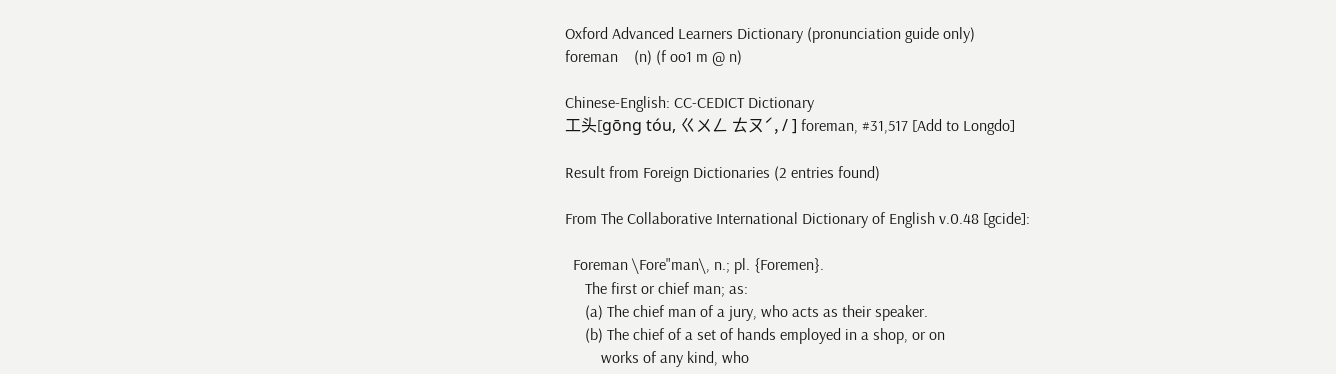Oxford Advanced Learners Dictionary (pronunciation guide only)
foreman    (n) (f oo1 m @ n)

Chinese-English: CC-CEDICT Dictionary
工头[gōng tóu, ㄍㄨㄥ ㄊㄡˊ, / ] foreman, #31,517 [Add to Longdo]

Result from Foreign Dictionaries (2 entries found)

From The Collaborative International Dictionary of English v.0.48 [gcide]:

  Foreman \Fore"man\, n.; pl. {Foremen}.
     The first or chief man; as:
     (a) The chief man of a jury, who acts as their speaker.
     (b) The chief of a set of hands employed in a shop, or on
         works of any kind, who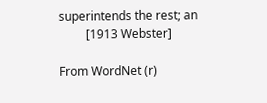superintends the rest; an
         [1913 Webster]

From WordNet (r)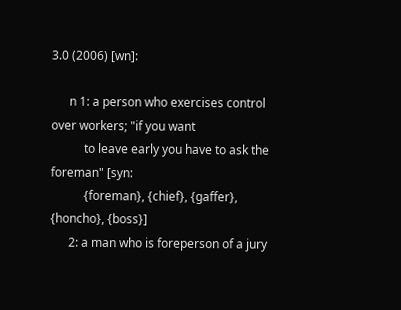3.0 (2006) [wn]:

      n 1: a person who exercises control over workers; "if you want
           to leave early you have to ask the foreman" [syn:
           {foreman}, {chief}, {gaffer}, {honcho}, {boss}]
      2: a man who is foreperson of a jury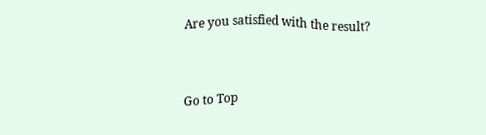Are you satisfied with the result?


Go to Top